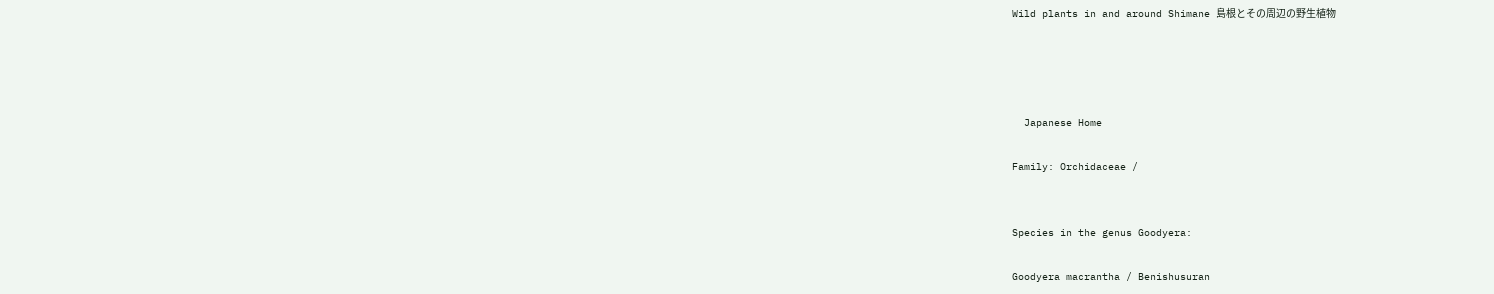Wild plants in and around Shimane 島根とその周辺の野生植物




  Japanese Home

Family: Orchidaceae /


Species in the genus Goodyera:

Goodyera macrantha / Benishusuran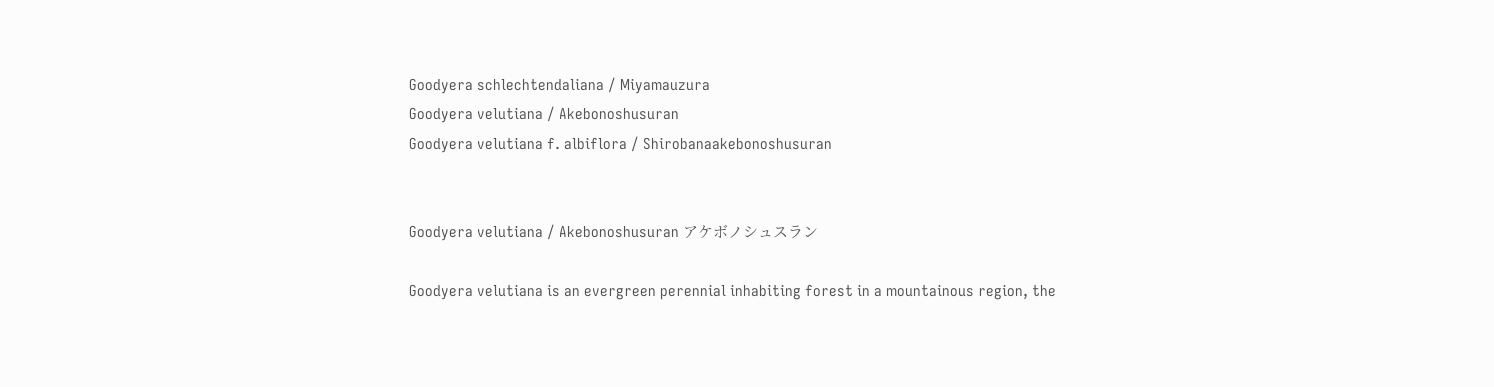Goodyera schlechtendaliana / Miyamauzura
Goodyera velutiana / Akebonoshusuran
Goodyera velutiana f. albiflora / Shirobanaakebonoshusuran


Goodyera velutiana / Akebonoshusuran アケボノシュスラン

Goodyera velutiana is an evergreen perennial inhabiting forest in a mountainous region, the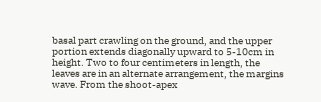basal part crawling on the ground, and the upper portion extends diagonally upward to 5-10cm in height. Two to four centimeters in length, the leaves are in an alternate arrangement, the margins wave. From the shoot-apex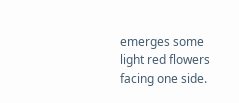emerges some light red flowers facing one side.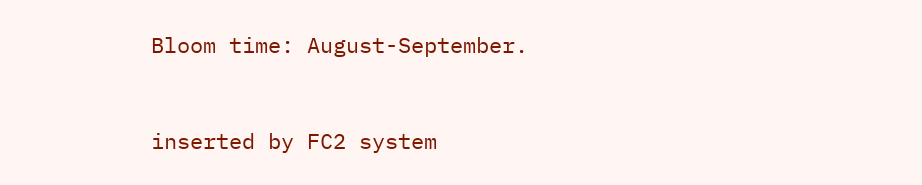Bloom time: August-September.



inserted by FC2 system